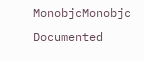MonobjcMonobjc Documented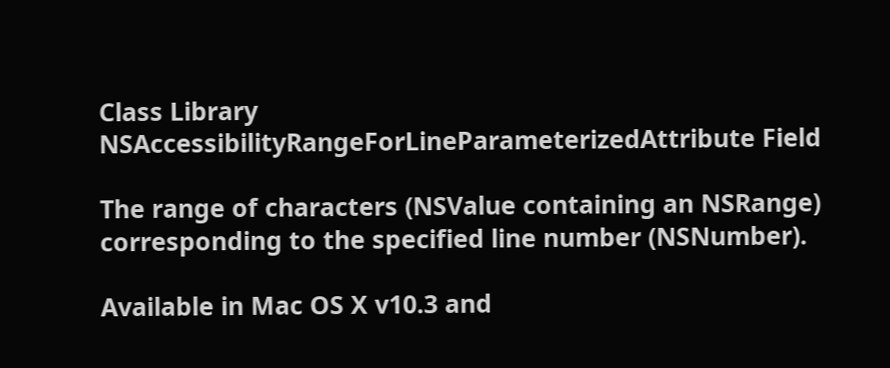Class Library
NSAccessibilityRangeForLineParameterizedAttribute Field

The range of characters (NSValue containing an NSRange) corresponding to the specified line number (NSNumber).

Available in Mac OS X v10.3 and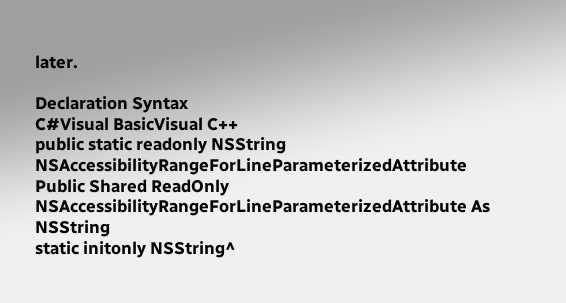later.

Declaration Syntax
C#Visual BasicVisual C++
public static readonly NSString NSAccessibilityRangeForLineParameterizedAttribute
Public Shared ReadOnly NSAccessibilityRangeForLineParameterizedAttribute As NSString
static initonly NSString^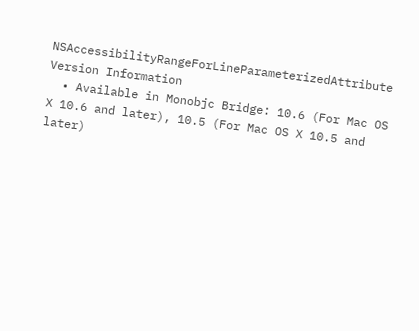NSAccessibilityRangeForLineParameterizedAttribute
Version Information
  • Available in Monobjc Bridge: 10.6 (For Mac OS X 10.6 and later), 10.5 (For Mac OS X 10.5 and later)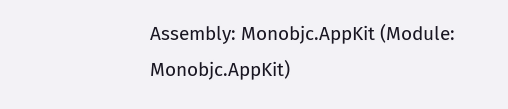Assembly: Monobjc.AppKit (Module: Monobjc.AppKit)